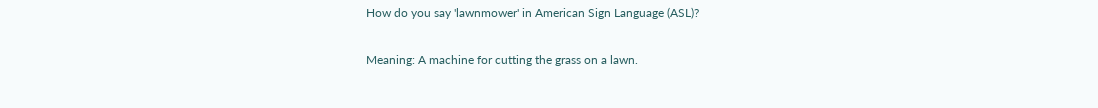How do you say 'lawnmower' in American Sign Language (ASL)?

Meaning: A machine for cutting the grass on a lawn.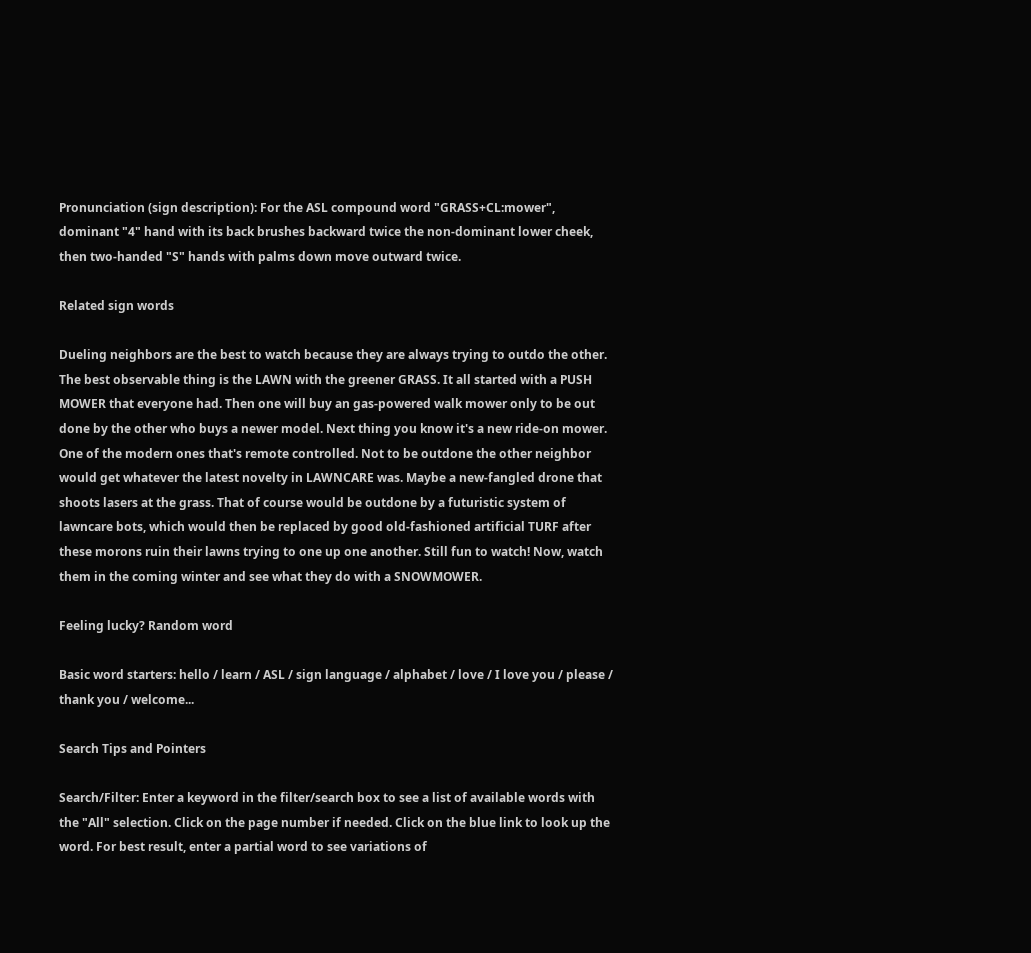Pronunciation (sign description): For the ASL compound word "GRASS+CL:mower", dominant "4" hand with its back brushes backward twice the non-dominant lower cheek, then two-handed "S" hands with palms down move outward twice.

Related sign words

Dueling neighbors are the best to watch because they are always trying to outdo the other. The best observable thing is the LAWN with the greener GRASS. It all started with a PUSH MOWER that everyone had. Then one will buy an gas-powered walk mower only to be out done by the other who buys a newer model. Next thing you know it's a new ride-on mower. One of the modern ones that's remote controlled. Not to be outdone the other neighbor would get whatever the latest novelty in LAWNCARE was. Maybe a new-fangled drone that shoots lasers at the grass. That of course would be outdone by a futuristic system of lawncare bots, which would then be replaced by good old-fashioned artificial TURF after these morons ruin their lawns trying to one up one another. Still fun to watch! Now, watch them in the coming winter and see what they do with a SNOWMOWER.

Feeling lucky? Random word

Basic word starters: hello / learn / ASL / sign language / alphabet / love / I love you / please / thank you / welcome...

Search Tips and Pointers

Search/Filter: Enter a keyword in the filter/search box to see a list of available words with the "All" selection. Click on the page number if needed. Click on the blue link to look up the word. For best result, enter a partial word to see variations of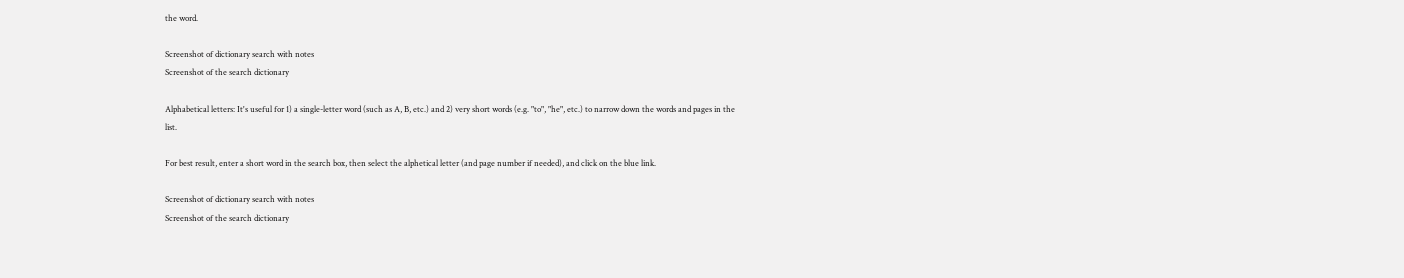the word.

Screenshot of dictionary search with notes
Screenshot of the search dictionary

Alphabetical letters: It's useful for 1) a single-letter word (such as A, B, etc.) and 2) very short words (e.g. "to", "he", etc.) to narrow down the words and pages in the list.

For best result, enter a short word in the search box, then select the alphetical letter (and page number if needed), and click on the blue link.

Screenshot of dictionary search with notes
Screenshot of the search dictionary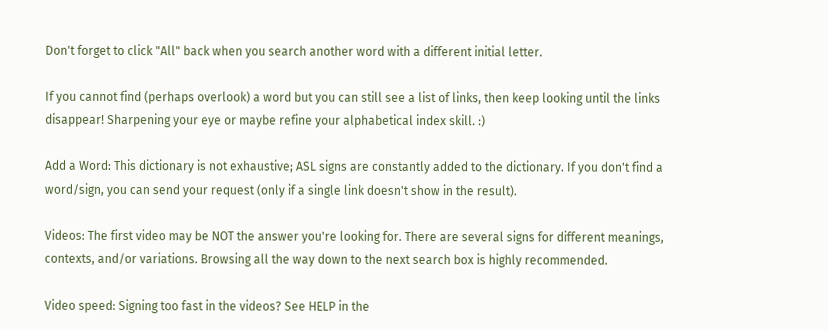Don't forget to click "All" back when you search another word with a different initial letter.

If you cannot find (perhaps overlook) a word but you can still see a list of links, then keep looking until the links disappear! Sharpening your eye or maybe refine your alphabetical index skill. :)

Add a Word: This dictionary is not exhaustive; ASL signs are constantly added to the dictionary. If you don't find a word/sign, you can send your request (only if a single link doesn't show in the result).

Videos: The first video may be NOT the answer you're looking for. There are several signs for different meanings, contexts, and/or variations. Browsing all the way down to the next search box is highly recommended.

Video speed: Signing too fast in the videos? See HELP in the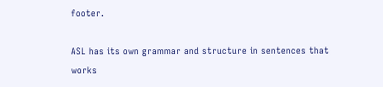footer.

ASL has its own grammar and structure in sentences that works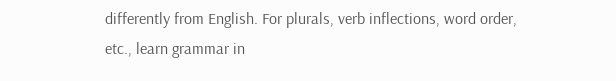differently from English. For plurals, verb inflections, word order, etc., learn grammar in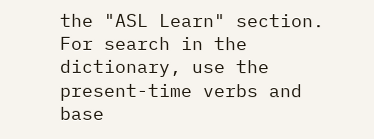the "ASL Learn" section. For search in the dictionary, use the present-time verbs and base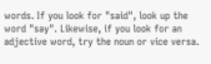words. If you look for "said", look up the word "say". Likewise, if you look for an adjective word, try the noun or vice versa.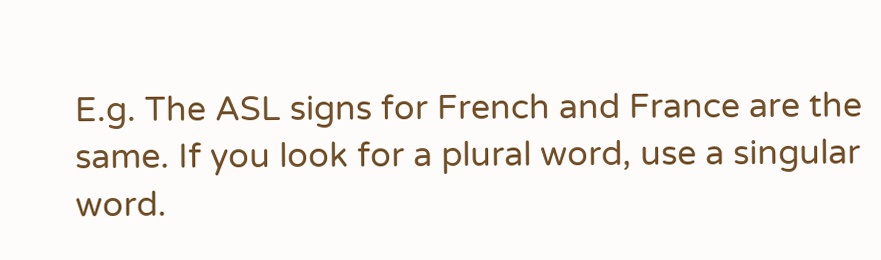E.g. The ASL signs for French and France are the same. If you look for a plural word, use a singular word.